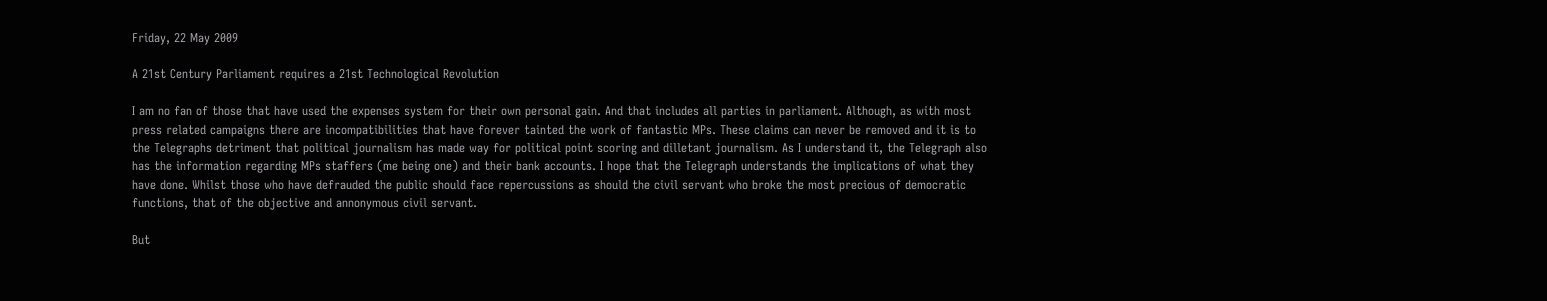Friday, 22 May 2009

A 21st Century Parliament requires a 21st Technological Revolution

I am no fan of those that have used the expenses system for their own personal gain. And that includes all parties in parliament. Although, as with most press related campaigns there are incompatibilities that have forever tainted the work of fantastic MPs. These claims can never be removed and it is to the Telegraphs detriment that political journalism has made way for political point scoring and dilletant journalism. As I understand it, the Telegraph also has the information regarding MPs staffers (me being one) and their bank accounts. I hope that the Telegraph understands the implications of what they have done. Whilst those who have defrauded the public should face repercussions as should the civil servant who broke the most precious of democratic functions, that of the objective and annonymous civil servant.

But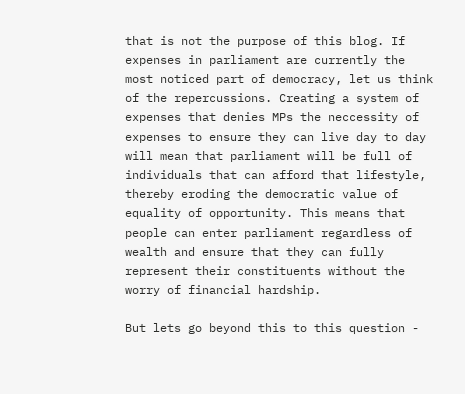that is not the purpose of this blog. If expenses in parliament are currently the most noticed part of democracy, let us think of the repercussions. Creating a system of expenses that denies MPs the neccessity of expenses to ensure they can live day to day will mean that parliament will be full of individuals that can afford that lifestyle, thereby eroding the democratic value of equality of opportunity. This means that people can enter parliament regardless of wealth and ensure that they can fully represent their constituents without the worry of financial hardship.

But lets go beyond this to this question -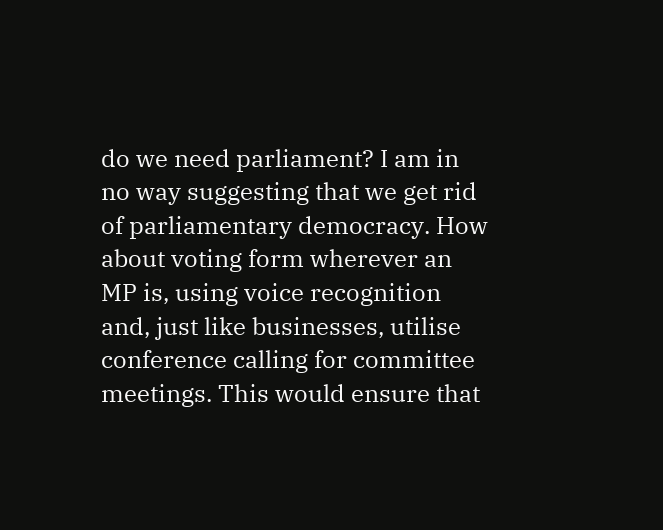do we need parliament? I am in no way suggesting that we get rid of parliamentary democracy. How about voting form wherever an MP is, using voice recognition and, just like businesses, utilise conference calling for committee meetings. This would ensure that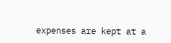expenses are kept at a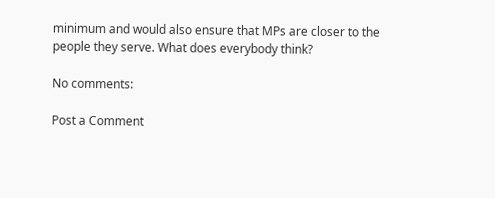minimum and would also ensure that MPs are closer to the people they serve. What does everybody think?

No comments:

Post a Comment